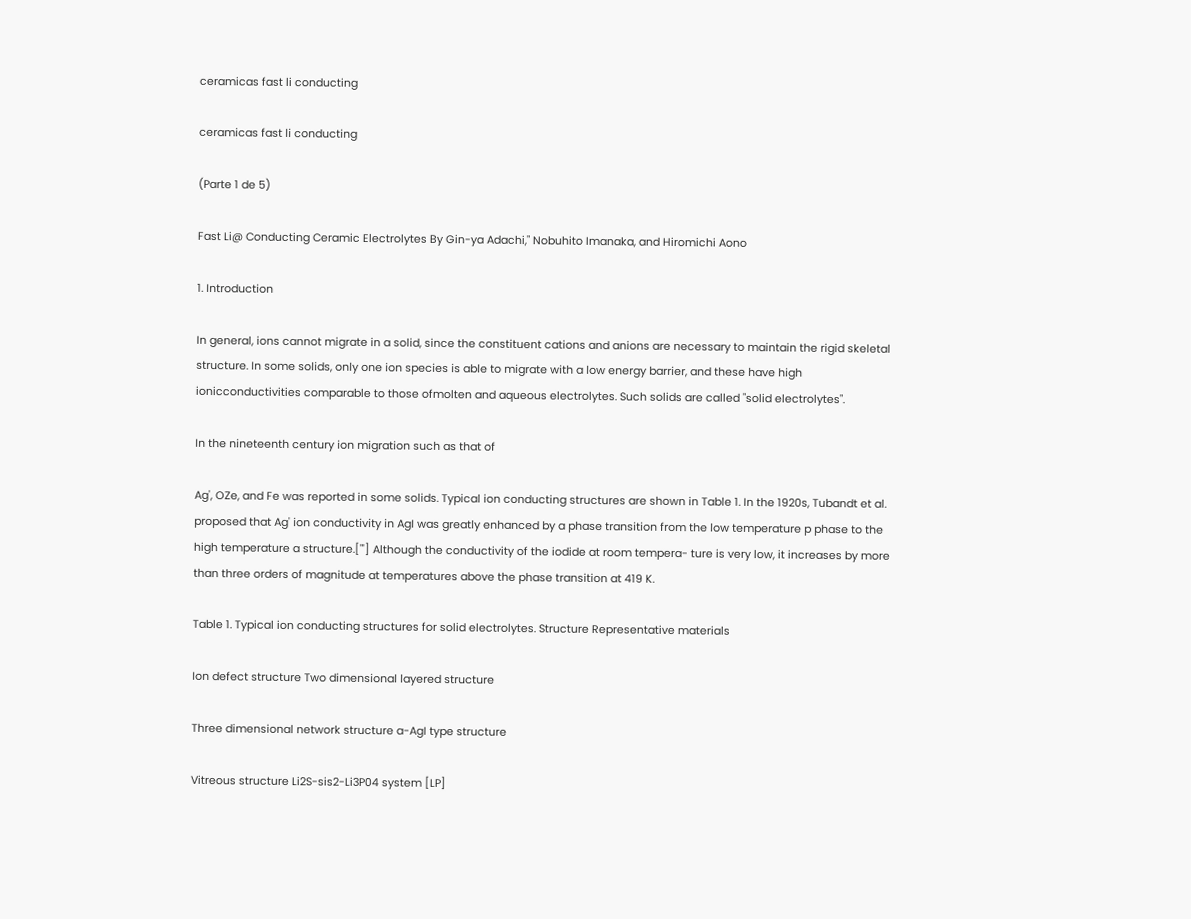ceramicas fast li conducting

ceramicas fast li conducting

(Parte 1 de 5)

Fast Li@ Conducting Ceramic Electrolytes By Gin-ya Adachi," Nobuhito Imanaka, and Hiromichi Aono

1. Introduction

In general, ions cannot migrate in a solid, since the constituent cations and anions are necessary to maintain the rigid skeletal structure. In some solids, only one ion species is able to migrate with a low energy barrier, and these have high ionicconductivities comparable to those ofmolten and aqueous electrolytes. Such solids are called "solid electrolytes".

In the nineteenth century ion migration such as that of

Ag', OZe, and Fe was reported in some solids. Typical ion conducting structures are shown in Table 1. In the 1920s, Tubandt et al. proposed that Ag' ion conductivity in AgI was greatly enhanced by a phase transition from the low temperature p phase to the high temperature a structure.["'] Although the conductivity of the iodide at room tempera- ture is very low, it increases by more than three orders of magnitude at temperatures above the phase transition at 419 K.

Table 1. Typical ion conducting structures for solid electrolytes. Structure Representative materials

Ion defect structure Two dimensional layered structure

Three dimensional network structure a-AgI type structure

Vitreous structure Li2S-sis2-Li3P04 system [LP]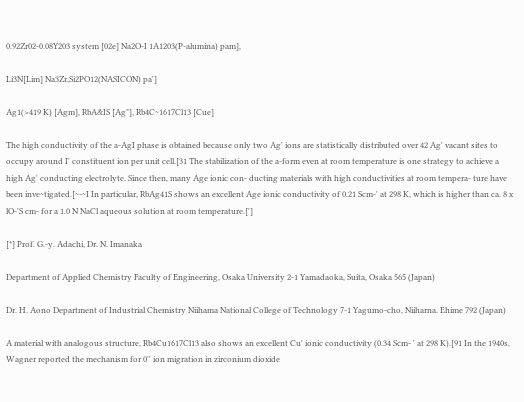0.92Zr02-0.08Y203 system [02e] Na2O-I 1A1203(P-alumina) pam],

Li3N[Lim] Na3Zr,Si2PO12(NASICON) pa']

Ag1(>419 K) [Agm], RbA&IS [Ag"], Rb4C~1617Cl13 [Cue]

The high conductivity of the a-AgI phase is obtained because only two Ag' ions are statistically distributed over 42 Ag' vacant sites to occupy around I' constituent ion per unit cell.[31 The stabilization of the a-form even at room temperature is one strategy to achieve a high Ag' conducting electrolyte. Since then, many Age ionic con- ducting materials with high conductivities at room tempera- ture have been inve~tigated.[~-~I In particular, RbAg41S shows an excellent Age ionic conductivity of 0.21 Scm-' at 298 K, which is higher than ca. 8 x lO-'S cm- for a 1.0 N NaCl aqueous solution at room temperature.[']

[*] Prof. G.-y. Adachi, Dr. N. Imanaka

Department of Applied Chemistry Faculty of Engineering, Osaka University 2-1 Yamadaoka, Suita, Osaka 565 (Japan)

Dr. H. Aono Department of Industrial Chemistry Niihama National College of Technology 7-1 Yagumo-cho, Niiharna. Ehime 792 (Japan)

A material with analogous structure, Rb4Cu1617Cl13 also shows an excellent Cu' ionic conductivity (0.34 Scm- ' at 298 K).[91 In the 1940s, Wagner reported the mechanism for 0'' ion migration in zirconium dioxide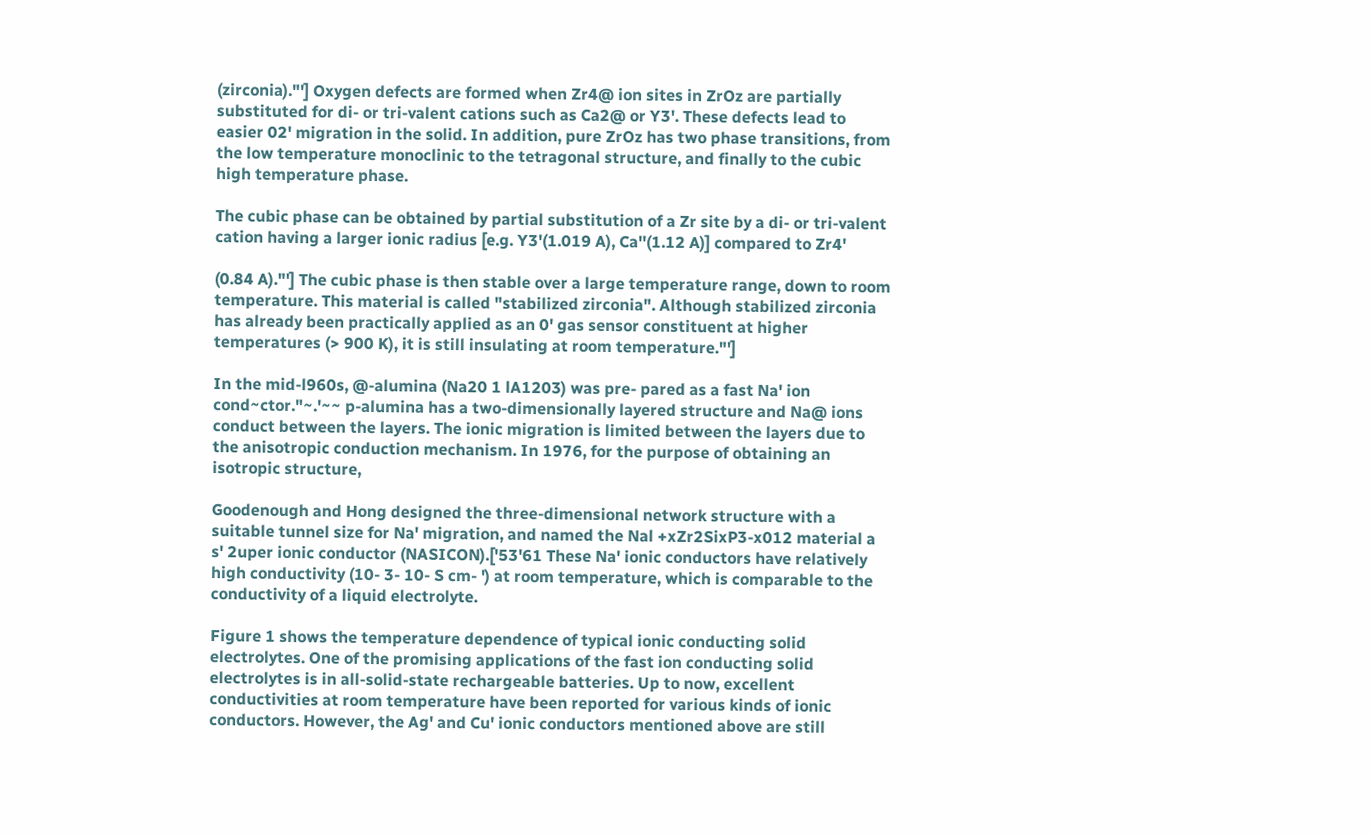(zirconia)."'] Oxygen defects are formed when Zr4@ ion sites in ZrOz are partially substituted for di- or tri-valent cations such as Ca2@ or Y3'. These defects lead to easier 02' migration in the solid. In addition, pure ZrOz has two phase transitions, from the low temperature monoclinic to the tetragonal structure, and finally to the cubic high temperature phase.

The cubic phase can be obtained by partial substitution of a Zr site by a di- or tri-valent cation having a larger ionic radius [e.g. Y3'(1.019 A), Ca''(1.12 A)] compared to Zr4'

(0.84 A)."'] The cubic phase is then stable over a large temperature range, down to room temperature. This material is called "stabilized zirconia". Although stabilized zirconia has already been practically applied as an 0' gas sensor constituent at higher temperatures (> 900 K), it is still insulating at room temperature."']

In the mid-l960s, @-alumina (Na20 1 lA1203) was pre- pared as a fast Na' ion cond~ctor."~.'~~ p-alumina has a two-dimensionally layered structure and Na@ ions conduct between the layers. The ionic migration is limited between the layers due to the anisotropic conduction mechanism. In 1976, for the purpose of obtaining an isotropic structure,

Goodenough and Hong designed the three-dimensional network structure with a suitable tunnel size for Na' migration, and named the Nal +xZr2SixP3-x012 material a s' 2uper ionic conductor (NASICON).['53'61 These Na' ionic conductors have relatively high conductivity (10- 3- 10- S cm- ') at room temperature, which is comparable to the conductivity of a liquid electrolyte.

Figure 1 shows the temperature dependence of typical ionic conducting solid electrolytes. One of the promising applications of the fast ion conducting solid electrolytes is in all-solid-state rechargeable batteries. Up to now, excellent conductivities at room temperature have been reported for various kinds of ionic conductors. However, the Ag' and Cu' ionic conductors mentioned above are still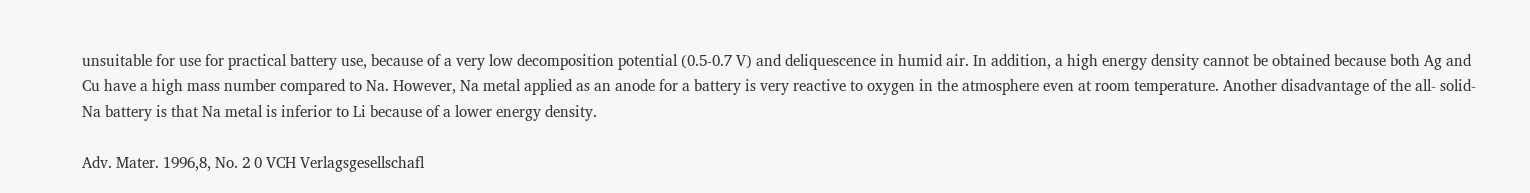unsuitable for use for practical battery use, because of a very low decomposition potential (0.5-0.7 V) and deliquescence in humid air. In addition, a high energy density cannot be obtained because both Ag and Cu have a high mass number compared to Na. However, Na metal applied as an anode for a battery is very reactive to oxygen in the atmosphere even at room temperature. Another disadvantage of the all- solid-Na battery is that Na metal is inferior to Li because of a lower energy density.

Adv. Mater. 1996,8, No. 2 0 VCH Verlagsgesellschafl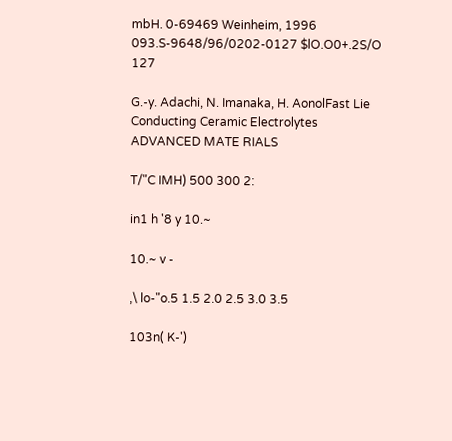mbH. 0-69469 Weinheim, 1996 093.S-9648/96/0202-0127 $lO.O0+.2S/O 127

G.-y. Adachi, N. Imanaka, H. AonolFast Lie Conducting Ceramic Electrolytes ADVANCED MATE RIALS

T/"C IMH) 500 300 2:

in1 h '8 y 10.~

10.~ v -

,\ lo-"o.5 1.5 2.0 2.5 3.0 3.5

103n( K-')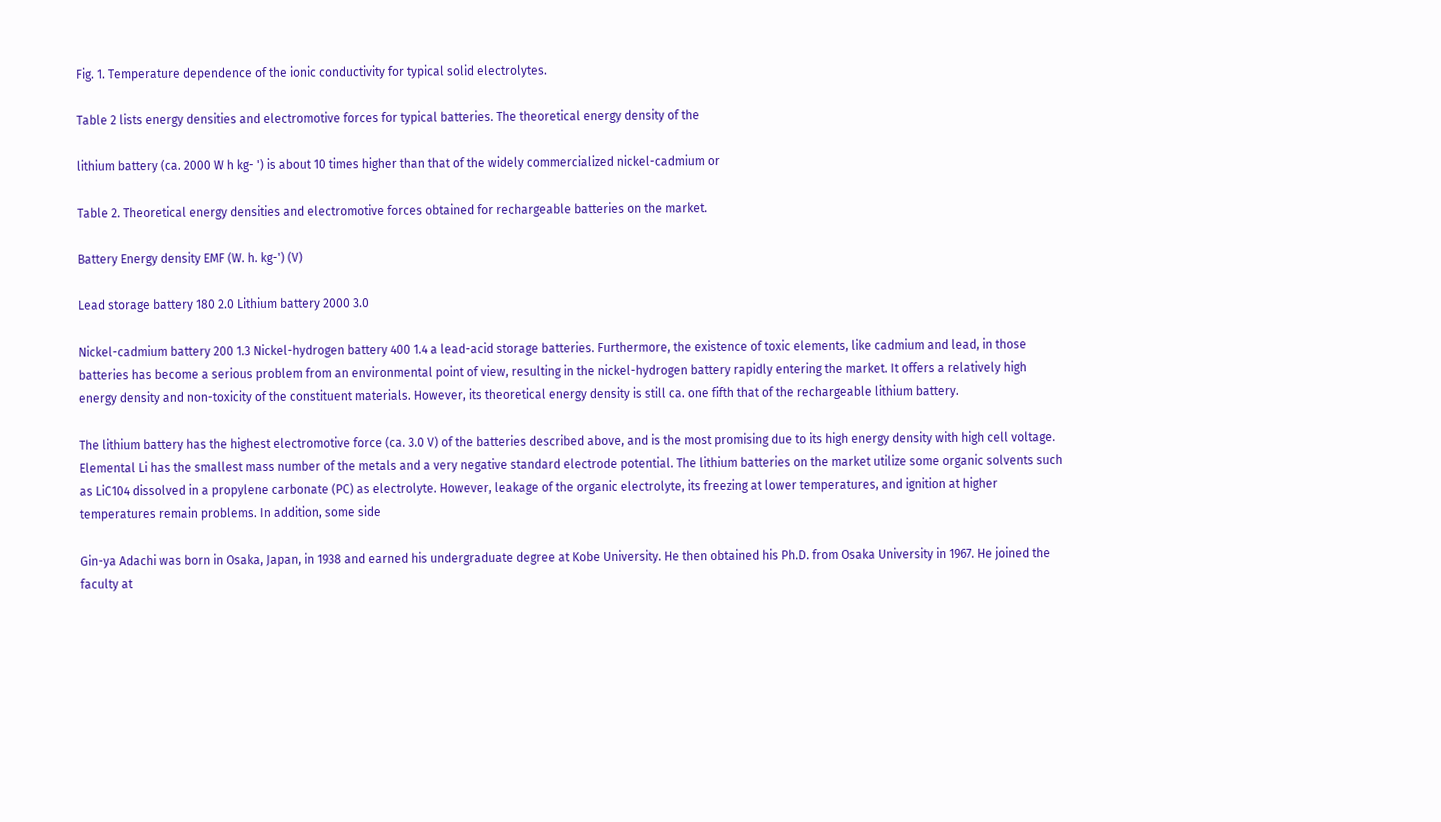Fig. 1. Temperature dependence of the ionic conductivity for typical solid electrolytes.

Table 2 lists energy densities and electromotive forces for typical batteries. The theoretical energy density of the

lithium battery (ca. 2000 W h kg- ') is about 10 times higher than that of the widely commercialized nickel-cadmium or

Table 2. Theoretical energy densities and electromotive forces obtained for rechargeable batteries on the market.

Battery Energy density EMF (W. h. kg-') (V)

Lead storage battery 180 2.0 Lithium battery 2000 3.0

Nickel-cadmium battery 200 1.3 Nickel-hydrogen battery 400 1.4 a lead-acid storage batteries. Furthermore, the existence of toxic elements, like cadmium and lead, in those batteries has become a serious problem from an environmental point of view, resulting in the nickel-hydrogen battery rapidly entering the market. It offers a relatively high energy density and non-toxicity of the constituent materials. However, its theoretical energy density is still ca. one fifth that of the rechargeable lithium battery.

The lithium battery has the highest electromotive force (ca. 3.0 V) of the batteries described above, and is the most promising due to its high energy density with high cell voltage. Elemental Li has the smallest mass number of the metals and a very negative standard electrode potential. The lithium batteries on the market utilize some organic solvents such as LiC104 dissolved in a propylene carbonate (PC) as electrolyte. However, leakage of the organic electrolyte, its freezing at lower temperatures, and ignition at higher temperatures remain problems. In addition, some side

Gin-ya Adachi was born in Osaka, Japan, in 1938 and earned his undergraduate degree at Kobe University. He then obtained his Ph.D. from Osaka University in 1967. He joined the faculty at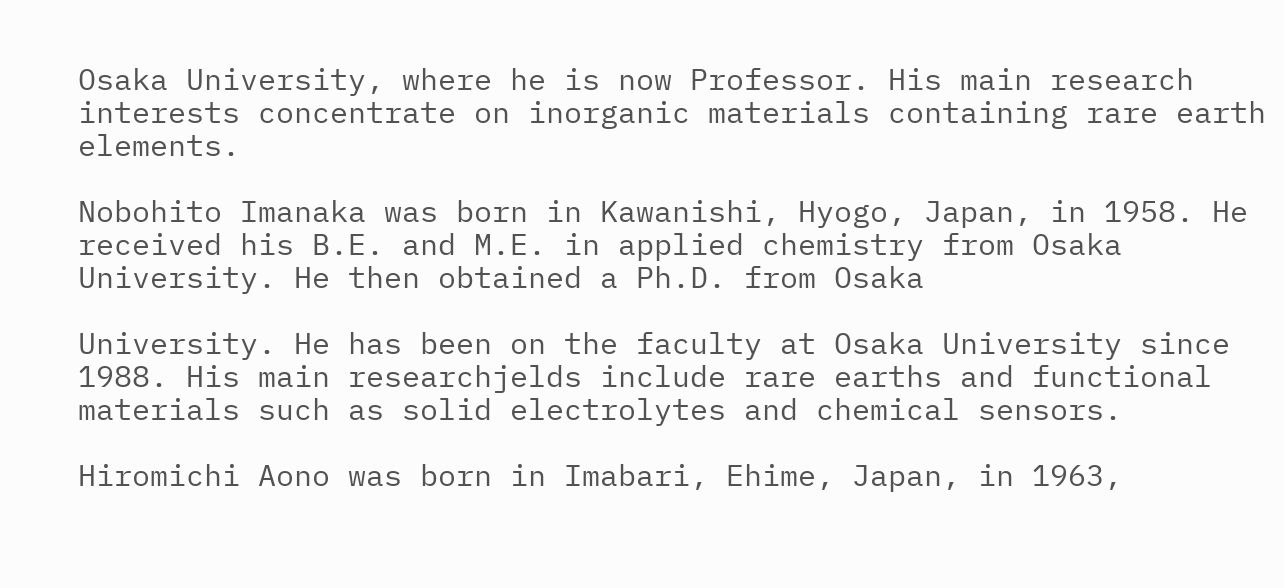Osaka University, where he is now Professor. His main research interests concentrate on inorganic materials containing rare earth elements.

Nobohito Imanaka was born in Kawanishi, Hyogo, Japan, in 1958. He received his B.E. and M.E. in applied chemistry from Osaka University. He then obtained a Ph.D. from Osaka

University. He has been on the faculty at Osaka University since 1988. His main researchjelds include rare earths and functional materials such as solid electrolytes and chemical sensors.

Hiromichi Aono was born in Imabari, Ehime, Japan, in 1963,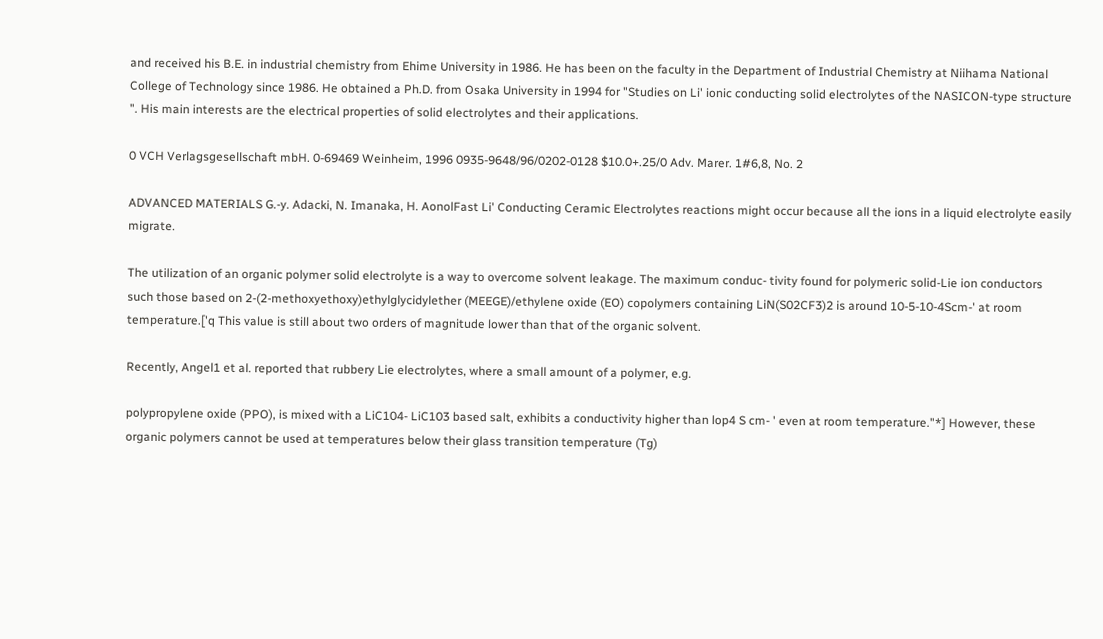and received his B.E. in industrial chemistry from Ehime University in 1986. He has been on the faculty in the Department of Industrial Chemistry at Niihama National College of Technology since 1986. He obtained a Ph.D. from Osaka University in 1994 for "Studies on Li' ionic conducting solid electrolytes of the NASICON-type structure ". His main interests are the electrical properties of solid electrolytes and their applications.

0 VCH Verlagsgesellschaft mbH. 0-69469 Weinheim, 1996 0935-9648/96/0202-0128 $10.0+.25/0 Adv. Marer. 1#6,8, No. 2

ADVANCED MATERIALS G.-y. Adacki, N. Imanaka, H. AonolFast Li' Conducting Ceramic Electrolytes reactions might occur because all the ions in a liquid electrolyte easily migrate.

The utilization of an organic polymer solid electrolyte is a way to overcome solvent leakage. The maximum conduc- tivity found for polymeric solid-Lie ion conductors such those based on 2-(2-methoxyethoxy)ethylglycidylether (MEEGE)/ethylene oxide (EO) copolymers containing LiN(S02CF3)2 is around 10-5-10-4Scm-' at room temperature.['q This value is still about two orders of magnitude lower than that of the organic solvent.

Recently, Angel1 et al. reported that rubbery Lie electrolytes, where a small amount of a polymer, e.g.

polypropylene oxide (PPO), is mixed with a LiC104- LiC103 based salt, exhibits a conductivity higher than lop4 S cm- ' even at room temperature."*] However, these organic polymers cannot be used at temperatures below their glass transition temperature (Tg)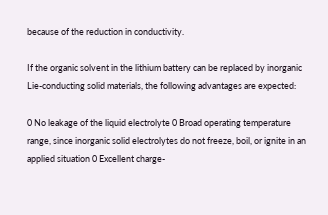because of the reduction in conductivity.

If the organic solvent in the lithium battery can be replaced by inorganic Lie-conducting solid materials, the following advantages are expected:

0 No leakage of the liquid electrolyte 0 Broad operating temperature range, since inorganic solid electrolytes do not freeze, boil, or ignite in an applied situation 0 Excellent charge-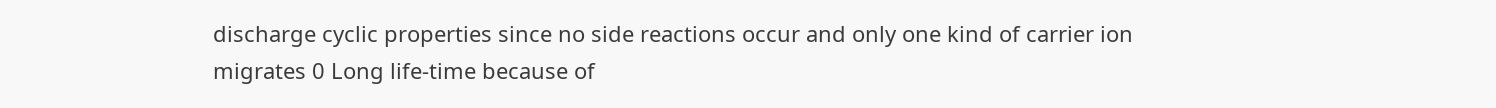discharge cyclic properties since no side reactions occur and only one kind of carrier ion migrates 0 Long life-time because of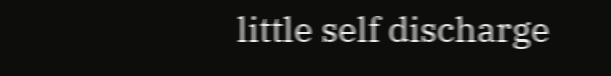little self discharge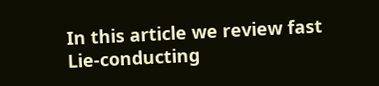In this article we review fast Lie-conducting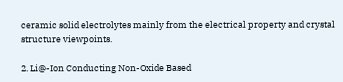ceramic solid electrolytes mainly from the electrical property and crystal structure viewpoints.

2. Li@-Ion Conducting Non-Oxide Based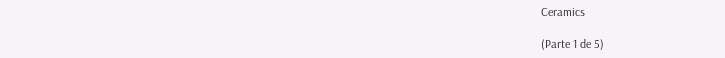Ceramics

(Parte 1 de 5)